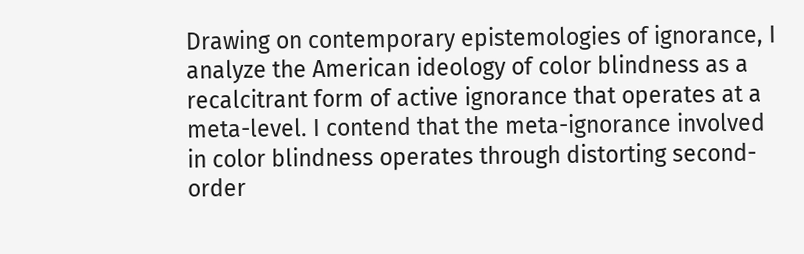Drawing on contemporary epistemologies of ignorance, I analyze the American ideology of color blindness as a recalcitrant form of active ignorance that operates at a meta-level. I contend that the meta-ignorance involved in color blindness operates through distorting second-order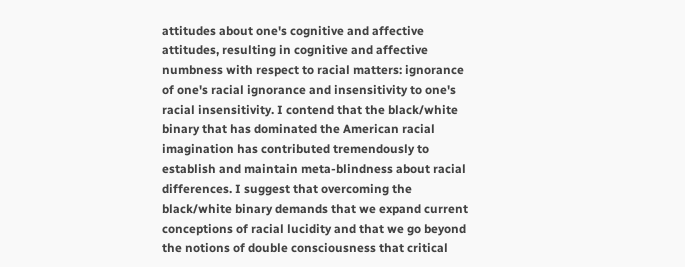attitudes about one's cognitive and affective attitudes, resulting in cognitive and affective numbness with respect to racial matters: ignorance of one's racial ignorance and insensitivity to one's racial insensitivity. I contend that the black/white binary that has dominated the American racial imagination has contributed tremendously to establish and maintain meta-blindness about racial differences. I suggest that overcoming the black/white binary demands that we expand current conceptions of racial lucidity and that we go beyond the notions of double consciousness that critical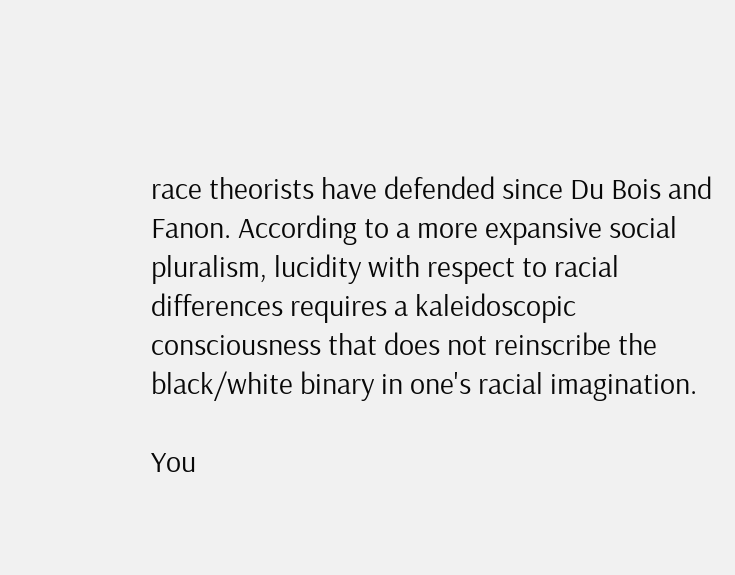race theorists have defended since Du Bois and Fanon. According to a more expansive social pluralism, lucidity with respect to racial differences requires a kaleidoscopic consciousness that does not reinscribe the black/white binary in one's racial imagination.

You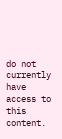do not currently have access to this content.